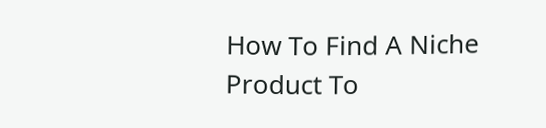How To Find A Niche Product To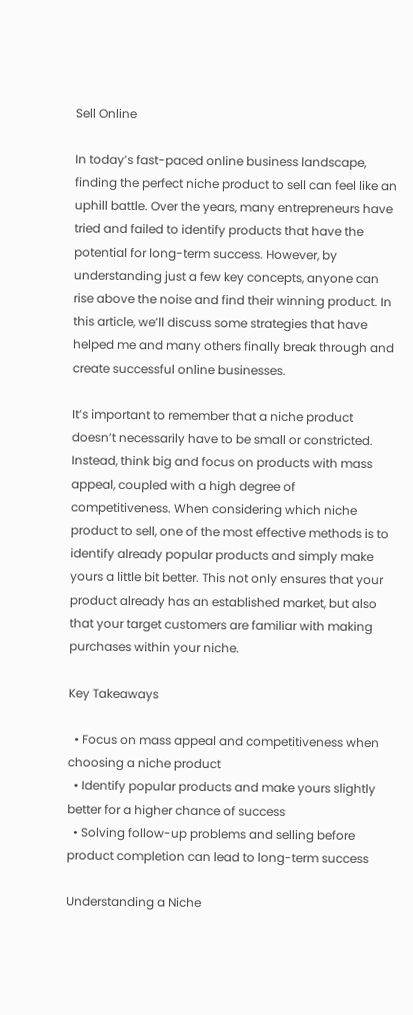Sell Online

In today’s fast-paced online business landscape, finding the perfect niche product to sell can feel like an uphill battle. Over the years, many entrepreneurs have tried and failed to identify products that have the potential for long-term success. However, by understanding just a few key concepts, anyone can rise above the noise and find their winning product. In this article, we’ll discuss some strategies that have helped me and many others finally break through and create successful online businesses.

It’s important to remember that a niche product doesn’t necessarily have to be small or constricted. Instead, think big and focus on products with mass appeal, coupled with a high degree of competitiveness. When considering which niche product to sell, one of the most effective methods is to identify already popular products and simply make yours a little bit better. This not only ensures that your product already has an established market, but also that your target customers are familiar with making purchases within your niche.

Key Takeaways

  • Focus on mass appeal and competitiveness when choosing a niche product
  • Identify popular products and make yours slightly better for a higher chance of success
  • Solving follow-up problems and selling before product completion can lead to long-term success

Understanding a Niche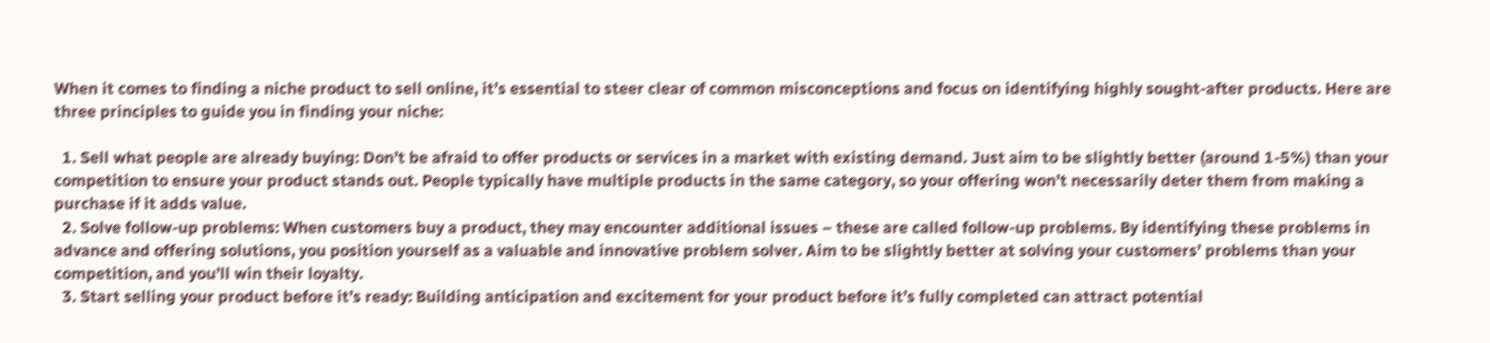When it comes to finding a niche product to sell online, it’s essential to steer clear of common misconceptions and focus on identifying highly sought-after products. Here are three principles to guide you in finding your niche:

  1. Sell what people are already buying: Don’t be afraid to offer products or services in a market with existing demand. Just aim to be slightly better (around 1-5%) than your competition to ensure your product stands out. People typically have multiple products in the same category, so your offering won’t necessarily deter them from making a purchase if it adds value.
  2. Solve follow-up problems: When customers buy a product, they may encounter additional issues – these are called follow-up problems. By identifying these problems in advance and offering solutions, you position yourself as a valuable and innovative problem solver. Aim to be slightly better at solving your customers’ problems than your competition, and you’ll win their loyalty.
  3. Start selling your product before it’s ready: Building anticipation and excitement for your product before it’s fully completed can attract potential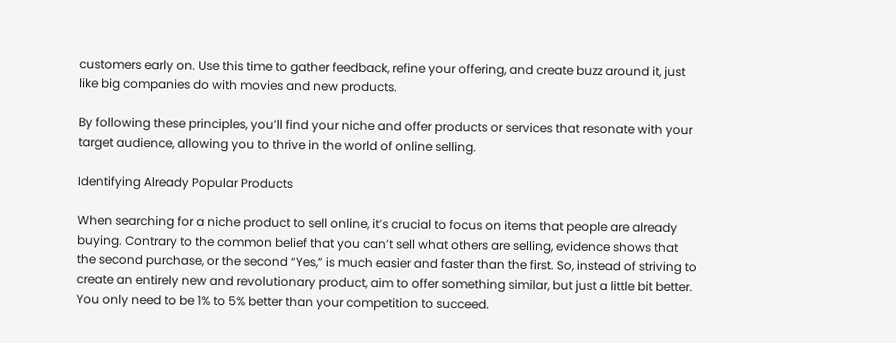customers early on. Use this time to gather feedback, refine your offering, and create buzz around it, just like big companies do with movies and new products.

By following these principles, you’ll find your niche and offer products or services that resonate with your target audience, allowing you to thrive in the world of online selling.

Identifying Already Popular Products

When searching for a niche product to sell online, it’s crucial to focus on items that people are already buying. Contrary to the common belief that you can’t sell what others are selling, evidence shows that the second purchase, or the second “Yes,” is much easier and faster than the first. So, instead of striving to create an entirely new and revolutionary product, aim to offer something similar, but just a little bit better. You only need to be 1% to 5% better than your competition to succeed.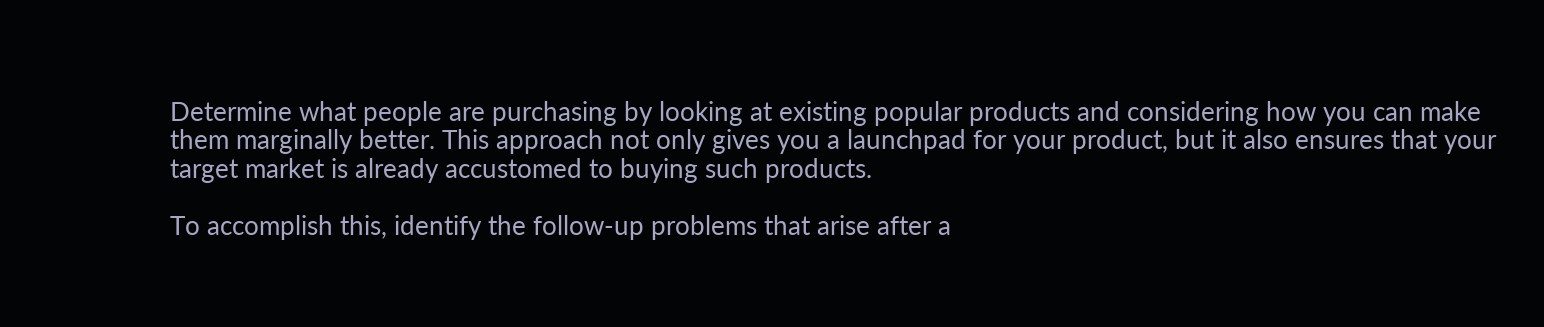Determine what people are purchasing by looking at existing popular products and considering how you can make them marginally better. This approach not only gives you a launchpad for your product, but it also ensures that your target market is already accustomed to buying such products.

To accomplish this, identify the follow-up problems that arise after a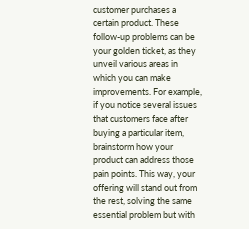customer purchases a certain product. These follow-up problems can be your golden ticket, as they unveil various areas in which you can make improvements. For example, if you notice several issues that customers face after buying a particular item, brainstorm how your product can address those pain points. This way, your offering will stand out from the rest, solving the same essential problem but with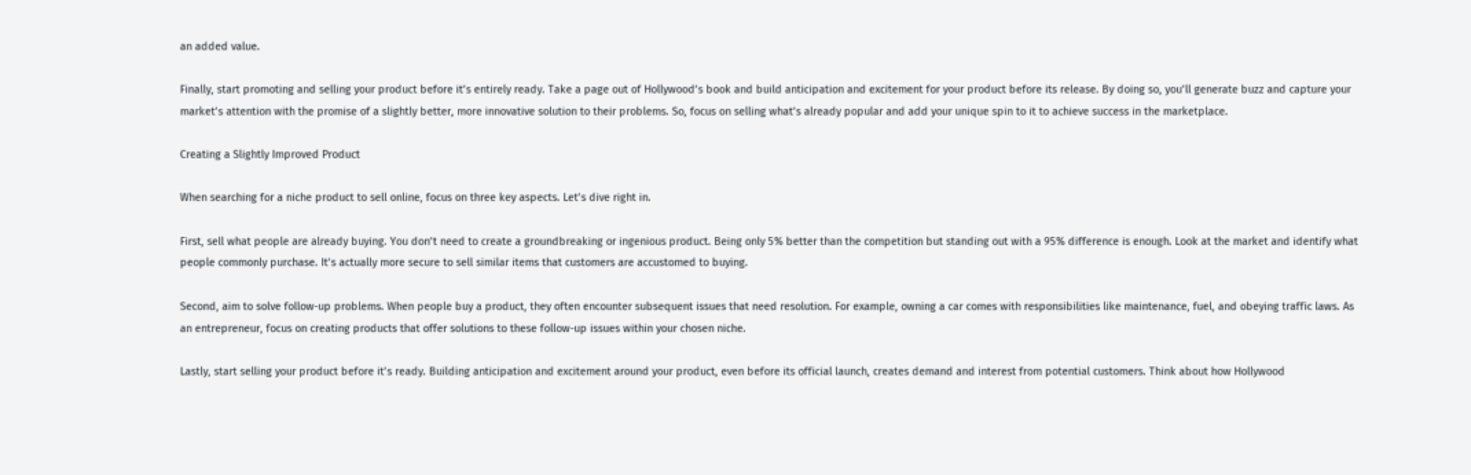an added value.

Finally, start promoting and selling your product before it’s entirely ready. Take a page out of Hollywood’s book and build anticipation and excitement for your product before its release. By doing so, you’ll generate buzz and capture your market’s attention with the promise of a slightly better, more innovative solution to their problems. So, focus on selling what’s already popular and add your unique spin to it to achieve success in the marketplace.

Creating a Slightly Improved Product

When searching for a niche product to sell online, focus on three key aspects. Let’s dive right in.

First, sell what people are already buying. You don’t need to create a groundbreaking or ingenious product. Being only 5% better than the competition but standing out with a 95% difference is enough. Look at the market and identify what people commonly purchase. It’s actually more secure to sell similar items that customers are accustomed to buying.

Second, aim to solve follow-up problems. When people buy a product, they often encounter subsequent issues that need resolution. For example, owning a car comes with responsibilities like maintenance, fuel, and obeying traffic laws. As an entrepreneur, focus on creating products that offer solutions to these follow-up issues within your chosen niche.

Lastly, start selling your product before it’s ready. Building anticipation and excitement around your product, even before its official launch, creates demand and interest from potential customers. Think about how Hollywood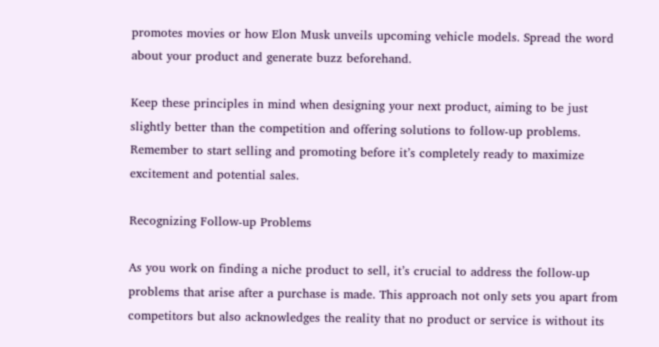promotes movies or how Elon Musk unveils upcoming vehicle models. Spread the word about your product and generate buzz beforehand.

Keep these principles in mind when designing your next product, aiming to be just slightly better than the competition and offering solutions to follow-up problems. Remember to start selling and promoting before it’s completely ready to maximize excitement and potential sales.

Recognizing Follow-up Problems

As you work on finding a niche product to sell, it’s crucial to address the follow-up problems that arise after a purchase is made. This approach not only sets you apart from competitors but also acknowledges the reality that no product or service is without its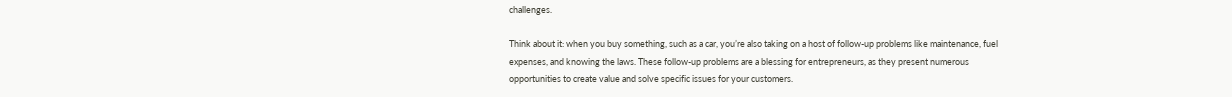challenges.

Think about it: when you buy something, such as a car, you’re also taking on a host of follow-up problems like maintenance, fuel expenses, and knowing the laws. These follow-up problems are a blessing for entrepreneurs, as they present numerous opportunities to create value and solve specific issues for your customers.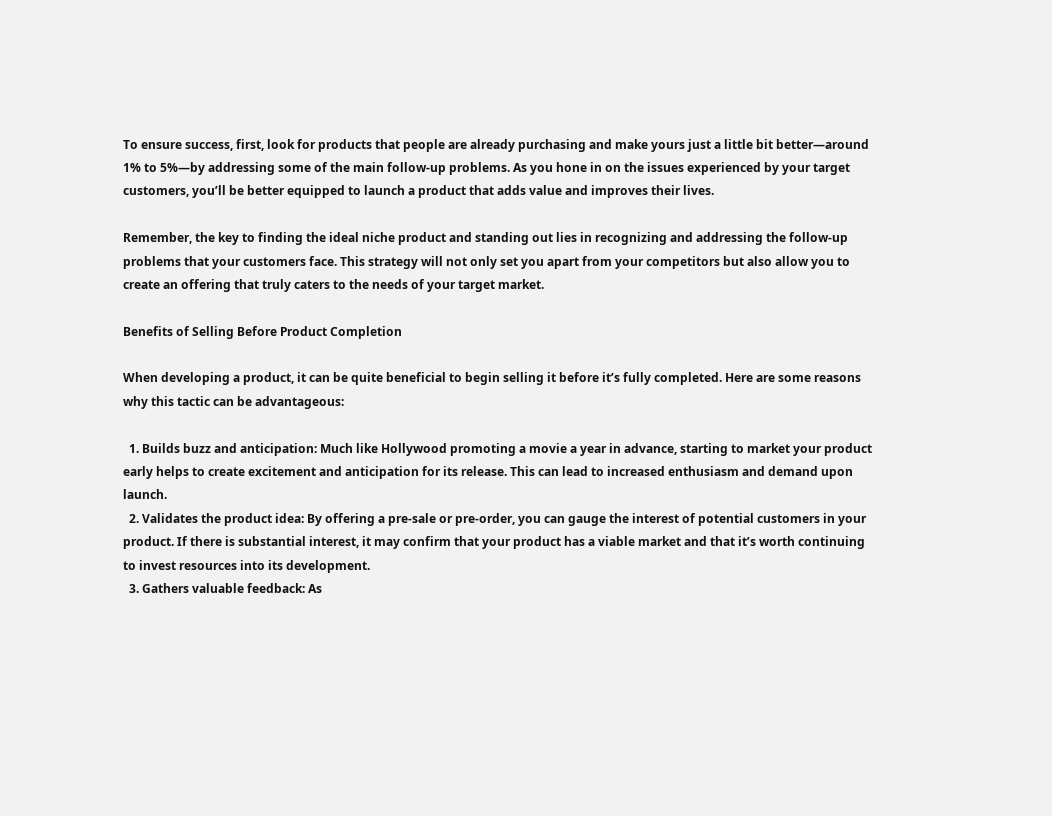To ensure success, first, look for products that people are already purchasing and make yours just a little bit better—around 1% to 5%—by addressing some of the main follow-up problems. As you hone in on the issues experienced by your target customers, you’ll be better equipped to launch a product that adds value and improves their lives.

Remember, the key to finding the ideal niche product and standing out lies in recognizing and addressing the follow-up problems that your customers face. This strategy will not only set you apart from your competitors but also allow you to create an offering that truly caters to the needs of your target market.

Benefits of Selling Before Product Completion

When developing a product, it can be quite beneficial to begin selling it before it’s fully completed. Here are some reasons why this tactic can be advantageous:

  1. Builds buzz and anticipation: Much like Hollywood promoting a movie a year in advance, starting to market your product early helps to create excitement and anticipation for its release. This can lead to increased enthusiasm and demand upon launch.
  2. Validates the product idea: By offering a pre-sale or pre-order, you can gauge the interest of potential customers in your product. If there is substantial interest, it may confirm that your product has a viable market and that it’s worth continuing to invest resources into its development.
  3. Gathers valuable feedback: As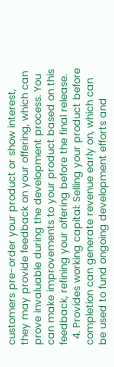customers pre-order your product or show interest, they may provide feedback on your offering, which can prove invaluable during the development process. You can make improvements to your product based on this feedback, refining your offering before the final release.
  4. Provides working capital: Selling your product before completion can generate revenue early on, which can be used to fund ongoing development efforts and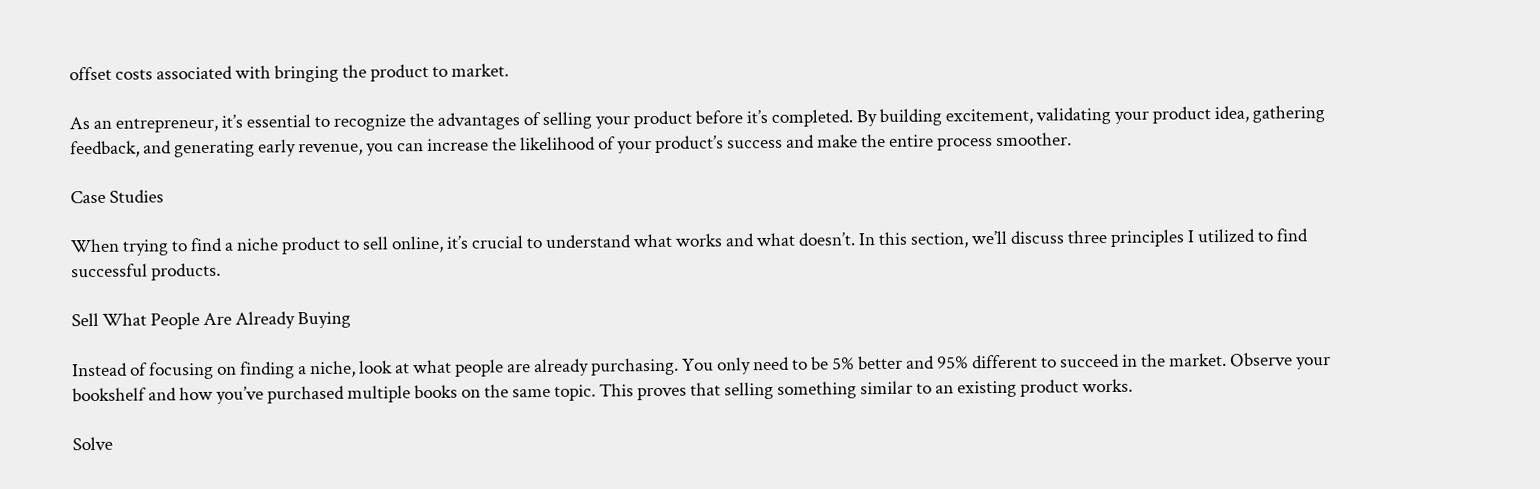offset costs associated with bringing the product to market.

As an entrepreneur, it’s essential to recognize the advantages of selling your product before it’s completed. By building excitement, validating your product idea, gathering feedback, and generating early revenue, you can increase the likelihood of your product’s success and make the entire process smoother.

Case Studies

When trying to find a niche product to sell online, it’s crucial to understand what works and what doesn’t. In this section, we’ll discuss three principles I utilized to find successful products.

Sell What People Are Already Buying

Instead of focusing on finding a niche, look at what people are already purchasing. You only need to be 5% better and 95% different to succeed in the market. Observe your bookshelf and how you’ve purchased multiple books on the same topic. This proves that selling something similar to an existing product works.

Solve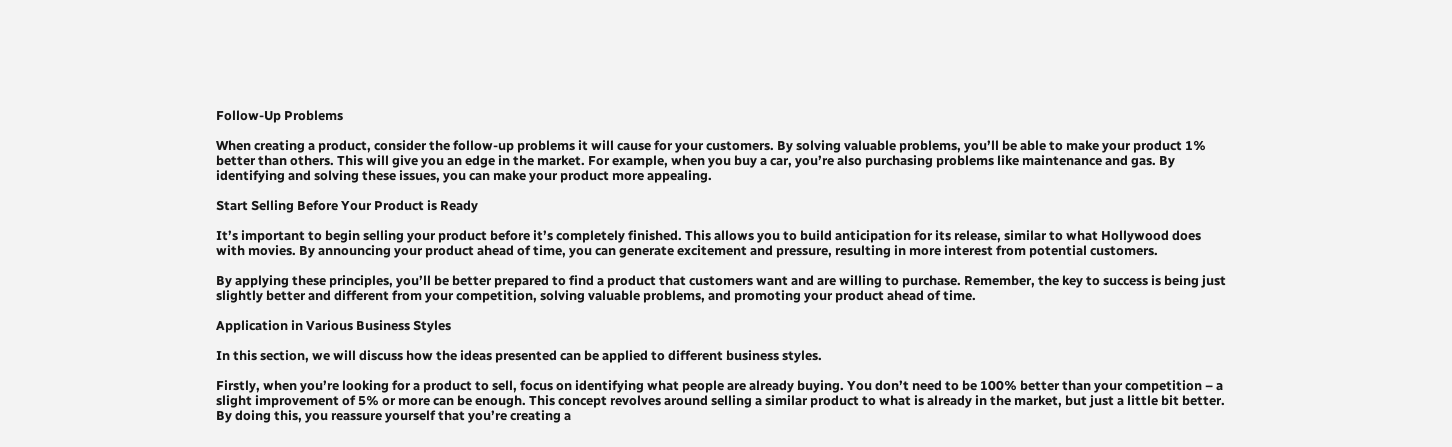Follow-Up Problems

When creating a product, consider the follow-up problems it will cause for your customers. By solving valuable problems, you’ll be able to make your product 1% better than others. This will give you an edge in the market. For example, when you buy a car, you’re also purchasing problems like maintenance and gas. By identifying and solving these issues, you can make your product more appealing.

Start Selling Before Your Product is Ready

It’s important to begin selling your product before it’s completely finished. This allows you to build anticipation for its release, similar to what Hollywood does with movies. By announcing your product ahead of time, you can generate excitement and pressure, resulting in more interest from potential customers.

By applying these principles, you’ll be better prepared to find a product that customers want and are willing to purchase. Remember, the key to success is being just slightly better and different from your competition, solving valuable problems, and promoting your product ahead of time.

Application in Various Business Styles

In this section, we will discuss how the ideas presented can be applied to different business styles.

Firstly, when you’re looking for a product to sell, focus on identifying what people are already buying. You don’t need to be 100% better than your competition – a slight improvement of 5% or more can be enough. This concept revolves around selling a similar product to what is already in the market, but just a little bit better. By doing this, you reassure yourself that you’re creating a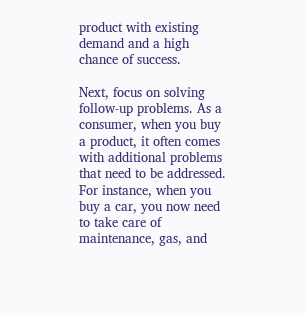product with existing demand and a high chance of success.

Next, focus on solving follow-up problems. As a consumer, when you buy a product, it often comes with additional problems that need to be addressed. For instance, when you buy a car, you now need to take care of maintenance, gas, and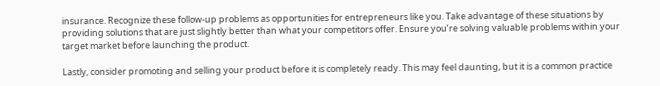insurance. Recognize these follow-up problems as opportunities for entrepreneurs like you. Take advantage of these situations by providing solutions that are just slightly better than what your competitors offer. Ensure you’re solving valuable problems within your target market before launching the product.

Lastly, consider promoting and selling your product before it is completely ready. This may feel daunting, but it is a common practice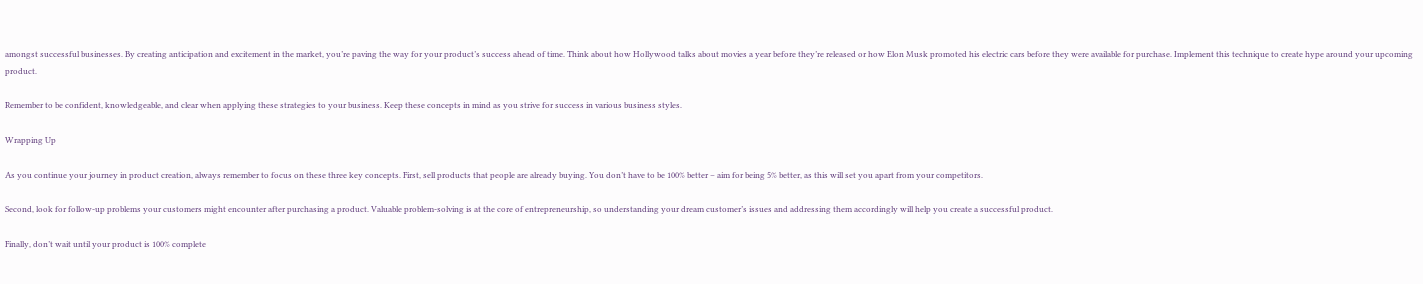amongst successful businesses. By creating anticipation and excitement in the market, you’re paving the way for your product’s success ahead of time. Think about how Hollywood talks about movies a year before they’re released or how Elon Musk promoted his electric cars before they were available for purchase. Implement this technique to create hype around your upcoming product.

Remember to be confident, knowledgeable, and clear when applying these strategies to your business. Keep these concepts in mind as you strive for success in various business styles.

Wrapping Up

As you continue your journey in product creation, always remember to focus on these three key concepts. First, sell products that people are already buying. You don’t have to be 100% better – aim for being 5% better, as this will set you apart from your competitors.

Second, look for follow-up problems your customers might encounter after purchasing a product. Valuable problem-solving is at the core of entrepreneurship, so understanding your dream customer’s issues and addressing them accordingly will help you create a successful product.

Finally, don’t wait until your product is 100% complete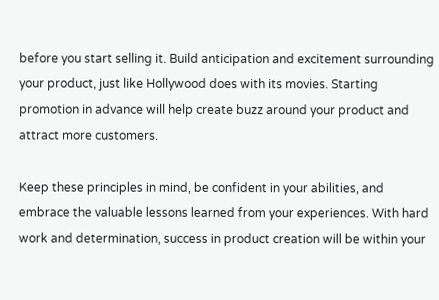before you start selling it. Build anticipation and excitement surrounding your product, just like Hollywood does with its movies. Starting promotion in advance will help create buzz around your product and attract more customers.

Keep these principles in mind, be confident in your abilities, and embrace the valuable lessons learned from your experiences. With hard work and determination, success in product creation will be within your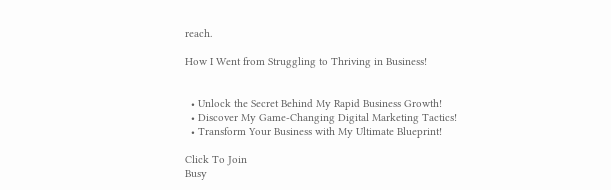reach.

How I Went from Struggling to Thriving in Business!


  • Unlock the Secret Behind My Rapid Business Growth!
  • Discover My Game-Changing Digital Marketing Tactics!
  • Transform Your Business with My Ultimate Blueprint!

Click To Join
Busy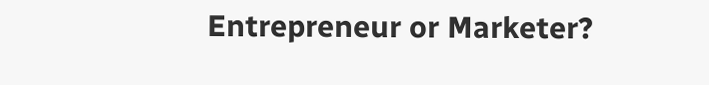Entrepreneur or Marketer?